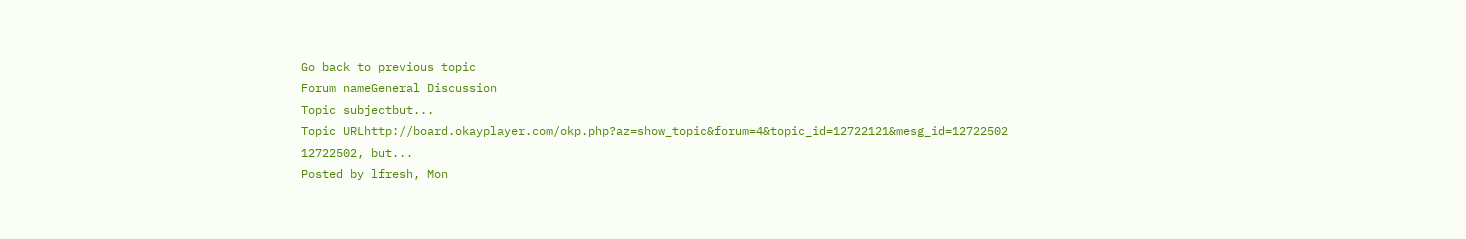Go back to previous topic
Forum nameGeneral Discussion
Topic subjectbut...
Topic URLhttp://board.okayplayer.com/okp.php?az=show_topic&forum=4&topic_id=12722121&mesg_id=12722502
12722502, but...
Posted by lfresh, Mon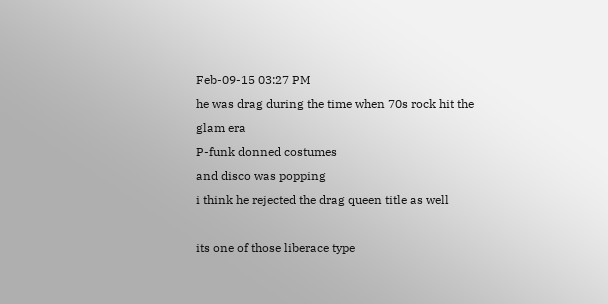Feb-09-15 03:27 PM
he was drag during the time when 70s rock hit the glam era
P-funk donned costumes
and disco was popping
i think he rejected the drag queen title as well

its one of those liberace type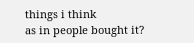things i think
as in people bought it?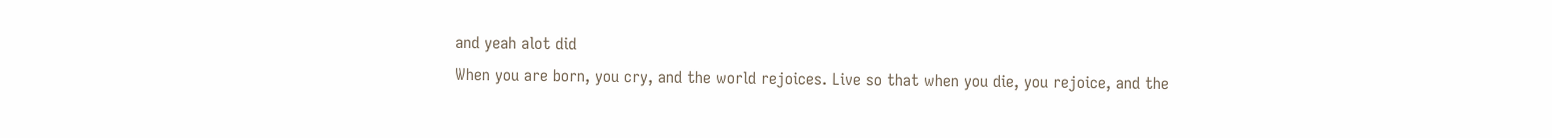and yeah alot did
When you are born, you cry, and the world rejoices. Live so that when you die, you rejoice, and the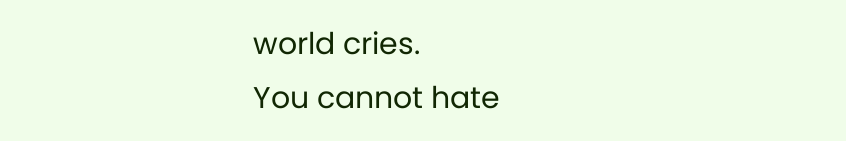world cries.
You cannot hate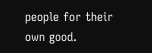people for their own good.